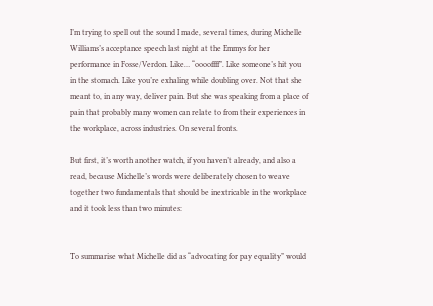I’m trying to spell out the sound I made, several times, during Michelle Williams’s acceptance speech last night at the Emmys for her performance in Fosse/Verdon. Like… “ooooffff”. Like someone’s hit you in the stomach. Like you’re exhaling while doubling over. Not that she meant to, in any way, deliver pain. But she was speaking from a place of pain that probably many women can relate to from their experiences in the workplace, across industries. On several fronts.

But first, it’s worth another watch, if you haven’t already, and also a read, because Michelle’s words were deliberately chosen to weave together two fundamentals that should be inextricable in the workplace and it took less than two minutes:


To summarise what Michelle did as “advocating for pay equality” would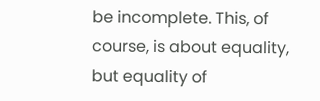be incomplete. This, of course, is about equality, but equality of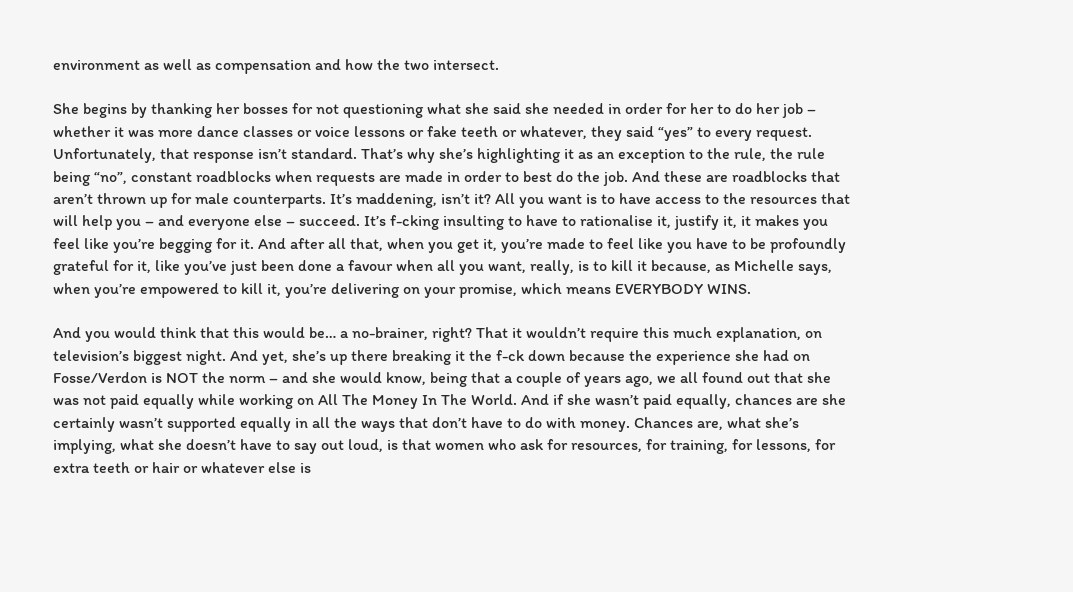environment as well as compensation and how the two intersect.

She begins by thanking her bosses for not questioning what she said she needed in order for her to do her job – whether it was more dance classes or voice lessons or fake teeth or whatever, they said “yes” to every request. Unfortunately, that response isn’t standard. That’s why she’s highlighting it as an exception to the rule, the rule being “no”, constant roadblocks when requests are made in order to best do the job. And these are roadblocks that aren’t thrown up for male counterparts. It’s maddening, isn’t it? All you want is to have access to the resources that will help you – and everyone else – succeed. It’s f-cking insulting to have to rationalise it, justify it, it makes you feel like you’re begging for it. And after all that, when you get it, you’re made to feel like you have to be profoundly grateful for it, like you’ve just been done a favour when all you want, really, is to kill it because, as Michelle says, when you’re empowered to kill it, you’re delivering on your promise, which means EVERYBODY WINS.

And you would think that this would be… a no-brainer, right? That it wouldn’t require this much explanation, on television’s biggest night. And yet, she’s up there breaking it the f-ck down because the experience she had on Fosse/Verdon is NOT the norm – and she would know, being that a couple of years ago, we all found out that she was not paid equally while working on All The Money In The World. And if she wasn’t paid equally, chances are she certainly wasn’t supported equally in all the ways that don’t have to do with money. Chances are, what she’s implying, what she doesn’t have to say out loud, is that women who ask for resources, for training, for lessons, for extra teeth or hair or whatever else is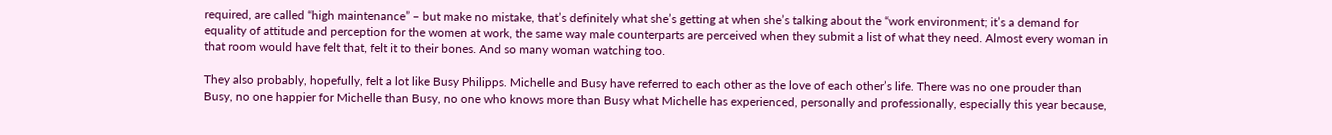required, are called “high maintenance” – but make no mistake, that’s definitely what she’s getting at when she’s talking about the “work environment; it’s a demand for equality of attitude and perception for the women at work, the same way male counterparts are perceived when they submit a list of what they need. Almost every woman in that room would have felt that, felt it to their bones. And so many woman watching too.

They also probably, hopefully, felt a lot like Busy Philipps. Michelle and Busy have referred to each other as the love of each other’s life. There was no one prouder than Busy, no one happier for Michelle than Busy, no one who knows more than Busy what Michelle has experienced, personally and professionally, especially this year because,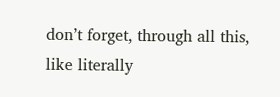don’t forget, through all this, like literally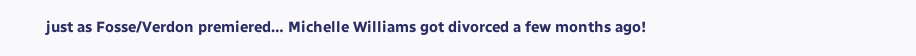just as Fosse/Verdon premiered… Michelle Williams got divorced a few months ago!